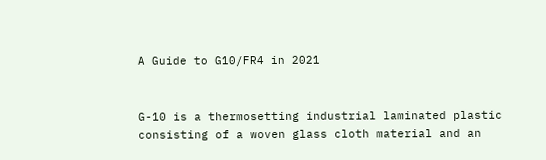A Guide to G10/FR4 in 2021


G-10 is a thermosetting industrial laminated plastic consisting of a woven glass cloth material and an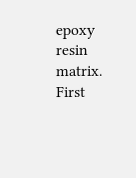epoxy resin matrix. First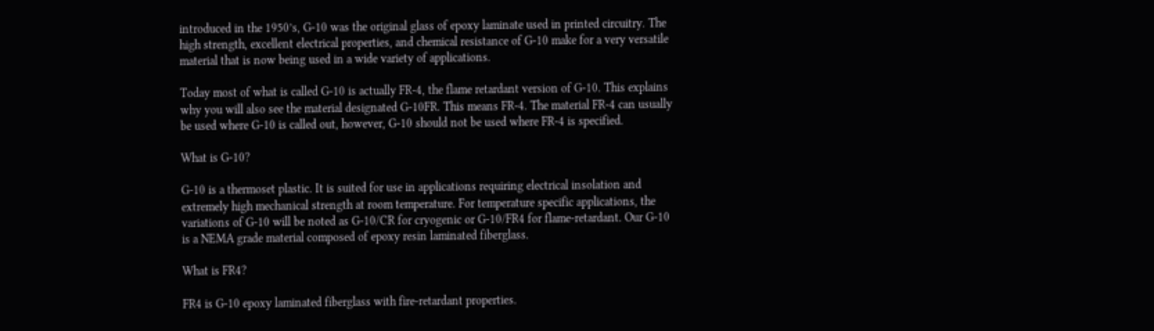introduced in the 1950’s, G-10 was the original glass of epoxy laminate used in printed circuitry. The high strength, excellent electrical properties, and chemical resistance of G-10 make for a very versatile material that is now being used in a wide variety of applications.

Today most of what is called G-10 is actually FR-4, the flame retardant version of G-10. This explains why you will also see the material designated G-10FR. This means FR-4. The material FR-4 can usually be used where G-10 is called out, however, G-10 should not be used where FR-4 is specified.

What is G-10?

G-10 is a thermoset plastic. It is suited for use in applications requiring electrical insolation and extremely high mechanical strength at room temperature. For temperature specific applications, the variations of G-10 will be noted as G-10/CR for cryogenic or G-10/FR4 for flame-retardant. Our G-10 is a NEMA grade material composed of epoxy resin laminated fiberglass.

What is FR4?

FR4 is G-10 epoxy laminated fiberglass with fire-retardant properties.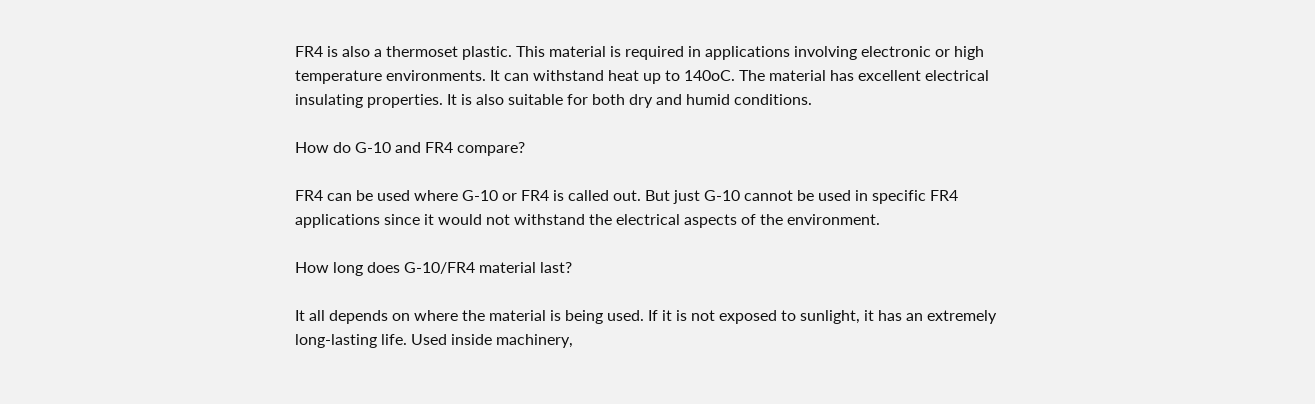FR4 is also a thermoset plastic. This material is required in applications involving electronic or high temperature environments. It can withstand heat up to 140oC. The material has excellent electrical insulating properties. It is also suitable for both dry and humid conditions.

How do G-10 and FR4 compare?

FR4 can be used where G-10 or FR4 is called out. But just G-10 cannot be used in specific FR4 applications since it would not withstand the electrical aspects of the environment.

How long does G-10/FR4 material last?

It all depends on where the material is being used. If it is not exposed to sunlight, it has an extremely long-lasting life. Used inside machinery,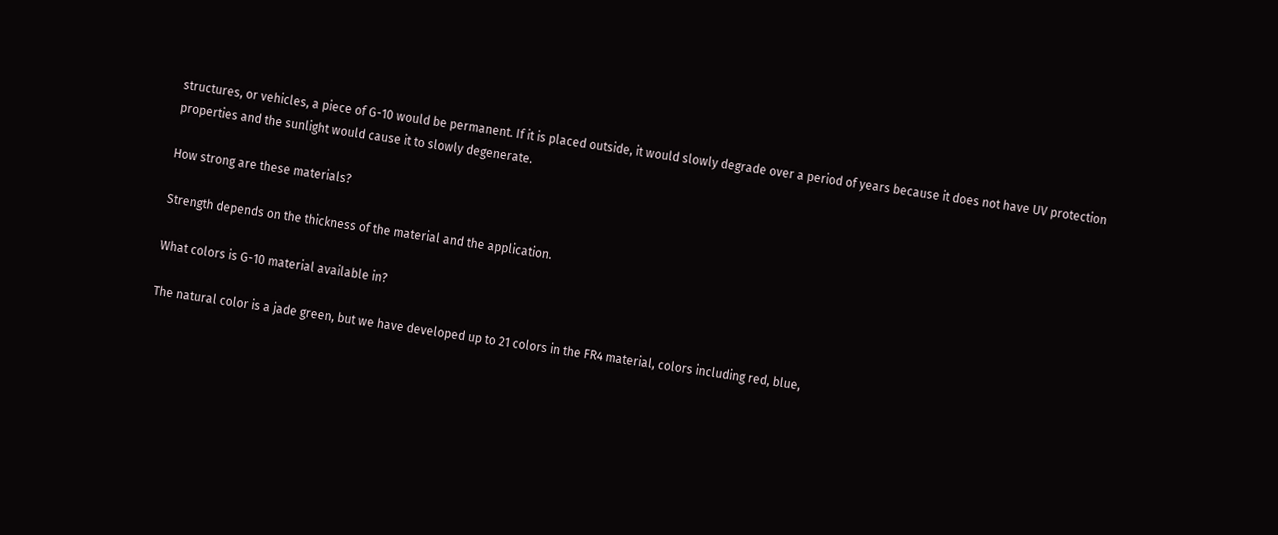structures, or vehicles, a piece of G-10 would be permanent. If it is placed outside, it would slowly degrade over a period of years because it does not have UV protection properties and the sunlight would cause it to slowly degenerate.

How strong are these materials?

Strength depends on the thickness of the material and the application.

What colors is G-10 material available in?

The natural color is a jade green, but we have developed up to 21 colors in the FR4 material, colors including red, blue,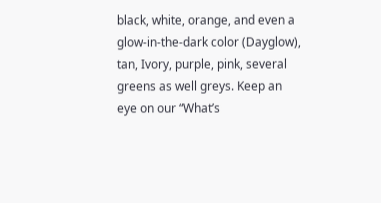black, white, orange, and even a glow-in-the-dark color (Dayglow), tan, Ivory, purple, pink, several greens as well greys. Keep an eye on our “What’s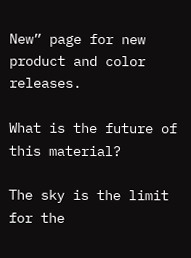New” page for new product and color releases.

What is the future of this material?

The sky is the limit for the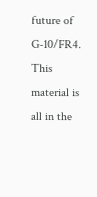future of G-10/FR4. This material is all in the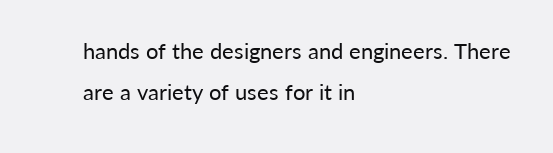hands of the designers and engineers. There are a variety of uses for it in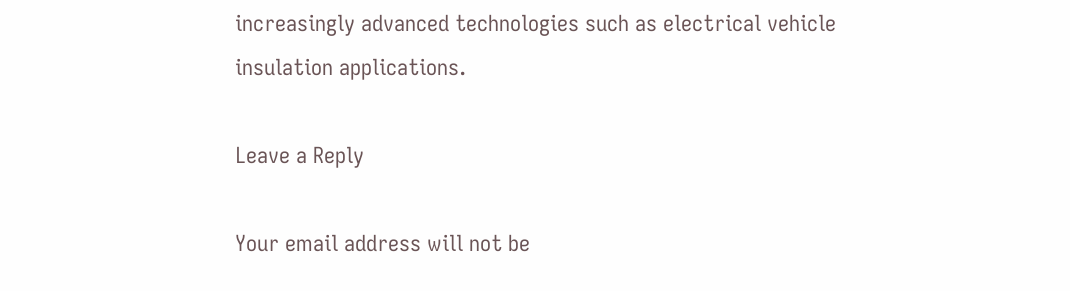increasingly advanced technologies such as electrical vehicle insulation applications.

Leave a Reply

Your email address will not be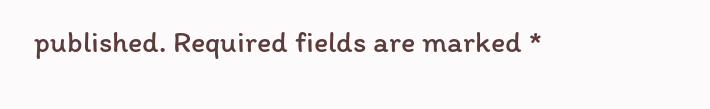published. Required fields are marked *